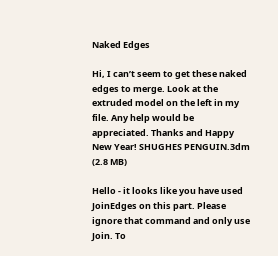Naked Edges

Hi, I can’t seem to get these naked edges to merge. Look at the extruded model on the left in my file. Any help would be appreciated. Thanks and Happy New Year! SHUGHES PENGUIN.3dm (2.8 MB)

Hello - it looks like you have used JoinEdges on this part. Please ignore that command and only use Join. To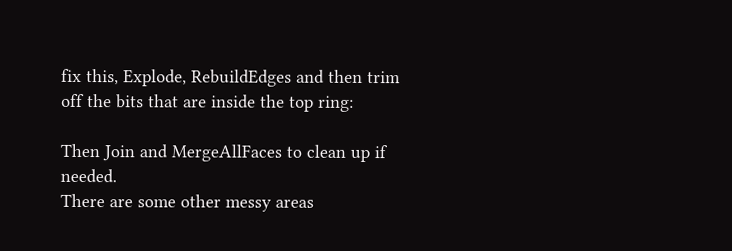fix this, Explode, RebuildEdges and then trim off the bits that are inside the top ring:

Then Join and MergeAllFaces to clean up if needed.
There are some other messy areas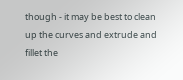though - it may be best to clean up the curves and extrude and fillet the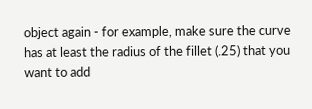object again - for example, make sure the curve has at least the radius of the fillet (.25) that you want to add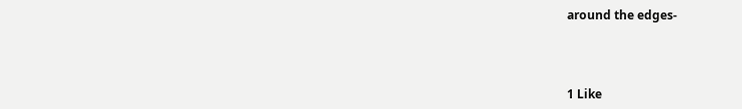around the edges-



1 Like